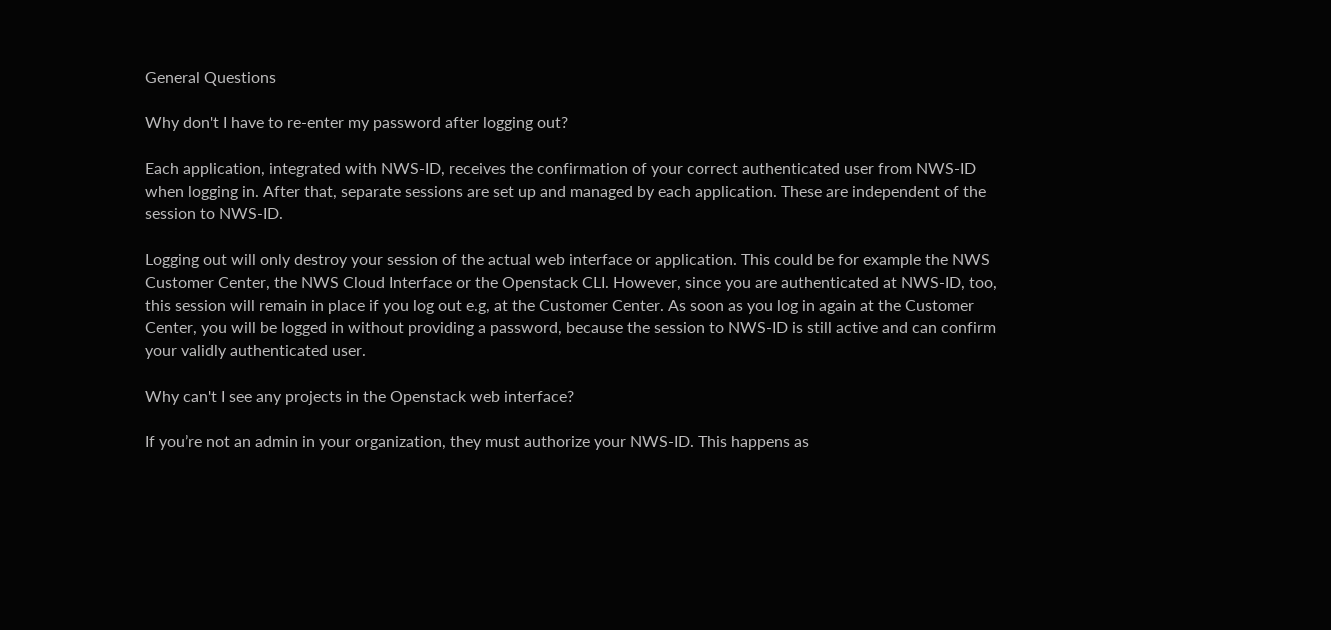General Questions

Why don't I have to re-enter my password after logging out?

Each application, integrated with NWS-ID, receives the confirmation of your correct authenticated user from NWS-ID when logging in. After that, separate sessions are set up and managed by each application. These are independent of the session to NWS-ID.

Logging out will only destroy your session of the actual web interface or application. This could be for example the NWS Customer Center, the NWS Cloud Interface or the Openstack CLI. However, since you are authenticated at NWS-ID, too, this session will remain in place if you log out e.g, at the Customer Center. As soon as you log in again at the Customer Center, you will be logged in without providing a password, because the session to NWS-ID is still active and can confirm your validly authenticated user.

Why can't I see any projects in the Openstack web interface?

If you’re not an admin in your organization, they must authorize your NWS-ID. This happens as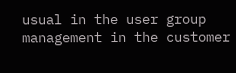usual in the user group management in the customer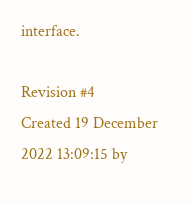interface.

Revision #4
Created 19 December 2022 13:09:15 by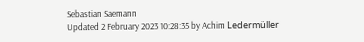Sebastian Saemann
Updated 2 February 2023 10:28:35 by Achim Ledermüller